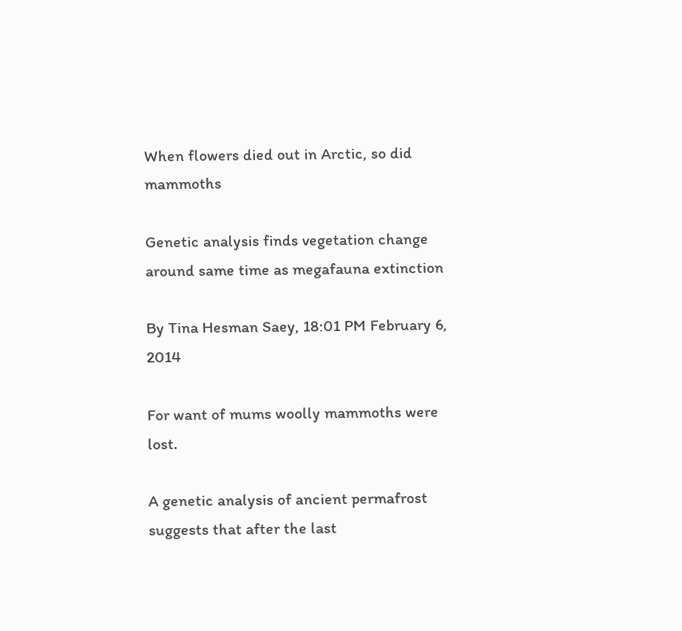When flowers died out in Arctic, so did mammoths

Genetic analysis finds vegetation change around same time as megafauna extinction

By Tina Hesman Saey, 18:01 PM February 6, 2014

For want of mums woolly mammoths were lost.

A genetic analysis of ancient permafrost suggests that after the last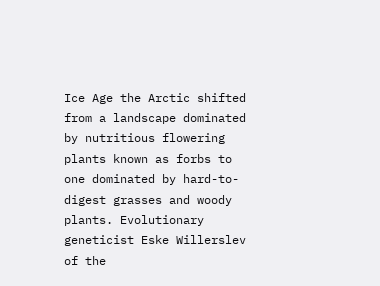Ice Age the Arctic shifted from a landscape dominated by nutritious flowering plants known as forbs to one dominated by hard-to-digest grasses and woody plants. Evolutionary geneticist Eske Willerslev of the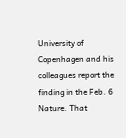University of Copenhagen and his colleagues report the finding in the Feb. 6 Nature. That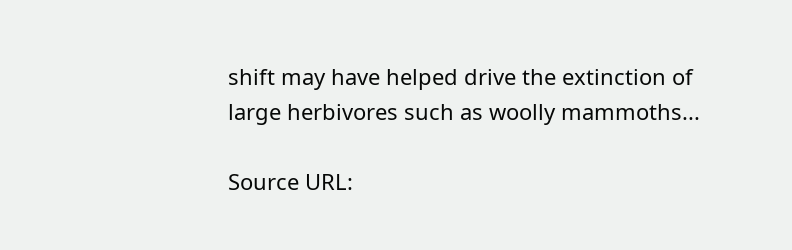shift may have helped drive the extinction of large herbivores such as woolly mammoths...

Source URL: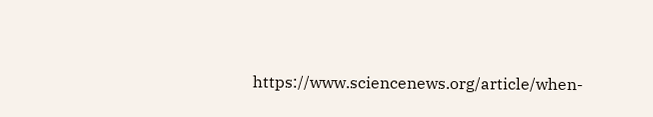https://www.sciencenews.org/article/when-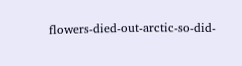flowers-died-out-arctic-so-did-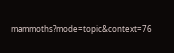mammoths?mode=topic&context=76